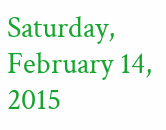Saturday, February 14, 2015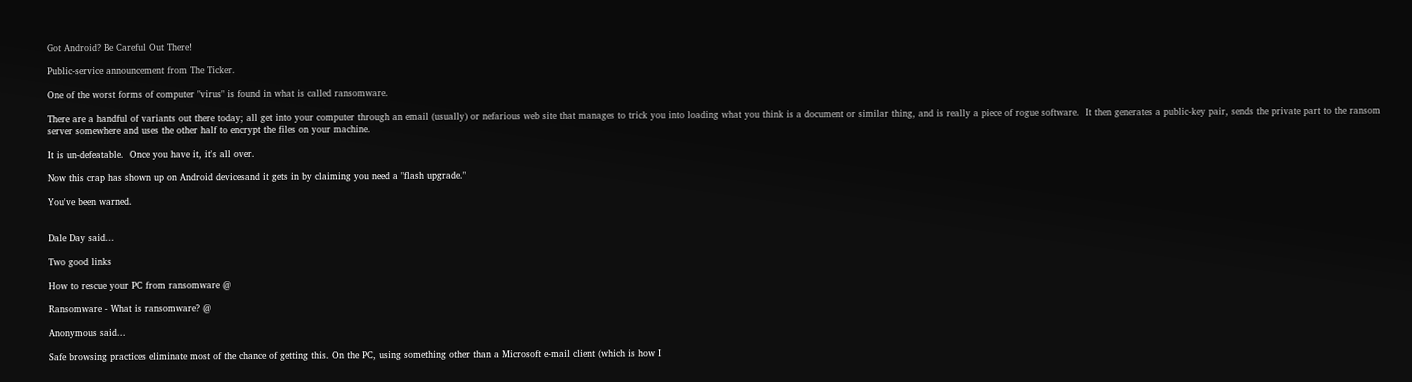Got Android? Be Careful Out There!

Public-service announcement from The Ticker.

One of the worst forms of computer "virus" is found in what is called ransomware.

There are a handful of variants out there today; all get into your computer through an email (usually) or nefarious web site that manages to trick you into loading what you think is a document or similar thing, and is really a piece of rogue software.  It then generates a public-key pair, sends the private part to the ransom server somewhere and uses the other half to encrypt the files on your machine.

It is un-defeatable.  Once you have it, it's all over.

Now this crap has shown up on Android devicesand it gets in by claiming you need a "flash upgrade."

You've been warned.


Dale Day said...

Two good links

How to rescue your PC from ransomware @

Ransomware - What is ransomware? @

Anonymous said...

Safe browsing practices eliminate most of the chance of getting this. On the PC, using something other than a Microsoft e-mail client (which is how I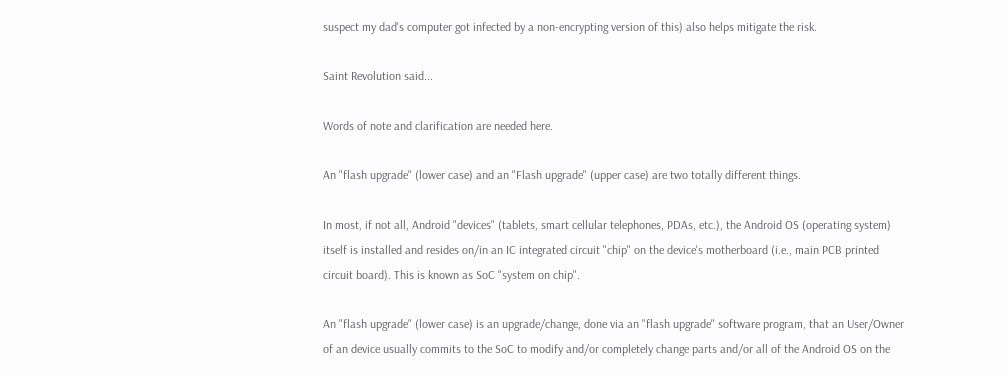suspect my dad's computer got infected by a non-encrypting version of this) also helps mitigate the risk.

Saint Revolution said...

Words of note and clarification are needed here.

An "flash upgrade" (lower case) and an "Flash upgrade" (upper case) are two totally different things.

In most, if not all, Android "devices" (tablets, smart cellular telephones, PDAs, etc.), the Android OS (operating system) itself is installed and resides on/in an IC integrated circuit "chip" on the device's motherboard (i.e., main PCB printed circuit board). This is known as SoC "system on chip".

An "flash upgrade" (lower case) is an upgrade/change, done via an "flash upgrade" software program, that an User/Owner of an device usually commits to the SoC to modify and/or completely change parts and/or all of the Android OS on the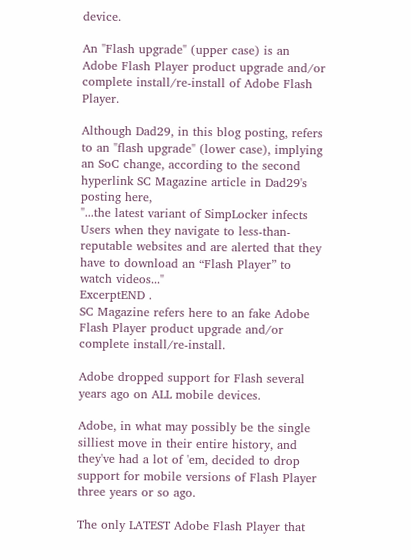device.

An "Flash upgrade" (upper case) is an Adobe Flash Player product upgrade and/or complete install/re-install of Adobe Flash Player.

Although Dad29, in this blog posting, refers to an "flash upgrade" (lower case), implying an SoC change, according to the second hyperlink SC Magazine article in Dad29's posting here,
"...the latest variant of SimpLocker infects Users when they navigate to less-than-reputable websites and are alerted that they have to download an “Flash Player” to watch videos..."
ExcerptEND .
SC Magazine refers here to an fake Adobe Flash Player product upgrade and/or complete install/re-install.

Adobe dropped support for Flash several years ago on ALL mobile devices.

Adobe, in what may possibly be the single silliest move in their entire history, and they've had a lot of 'em, decided to drop support for mobile versions of Flash Player three years or so ago.

The only LATEST Adobe Flash Player that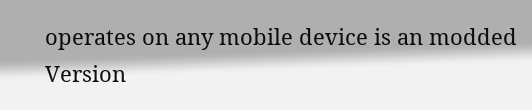operates on any mobile device is an modded Version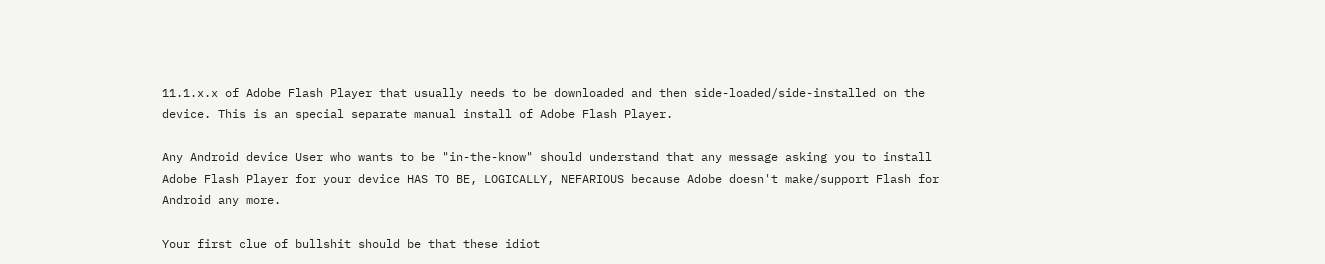11.1.x.x of Adobe Flash Player that usually needs to be downloaded and then side-loaded/side-installed on the device. This is an special separate manual install of Adobe Flash Player.

Any Android device User who wants to be "in-the-know" should understand that any message asking you to install Adobe Flash Player for your device HAS TO BE, LOGICALLY, NEFARIOUS because Adobe doesn't make/support Flash for Android any more.

Your first clue of bullshit should be that these idiot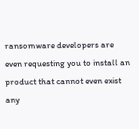ransomware developers are even requesting you to install an product that cannot even exist any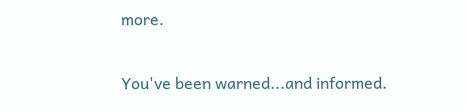more.

You've been warned...and informed.